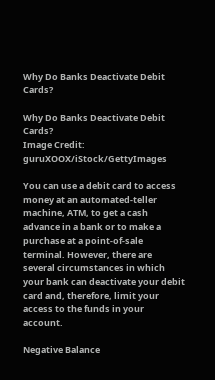Why Do Banks Deactivate Debit Cards?

Why Do Banks Deactivate Debit Cards?
Image Credit: guruXOOX/iStock/GettyImages

You can use a debit card to access money at an automated-teller machine, ATM, to get a cash advance in a bank or to make a purchase at a point-of-sale terminal. However, there are several circumstances in which your bank can deactivate your debit card and, therefore, limit your access to the funds in your account.

Negative Balance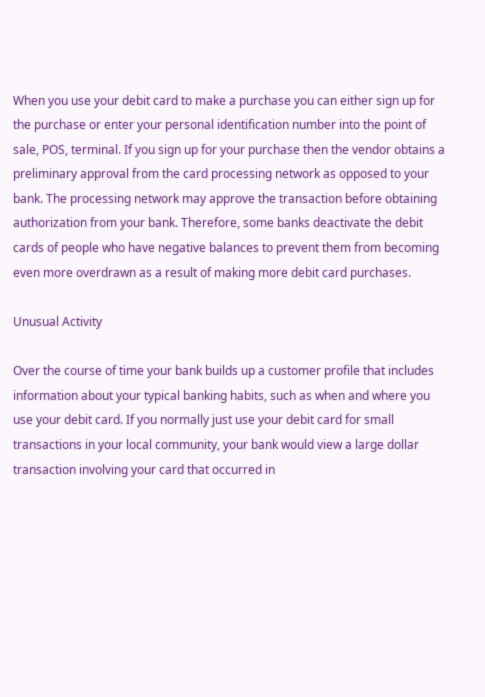When you use your debit card to make a purchase you can either sign up for the purchase or enter your personal identification number into the point of sale, POS, terminal. If you sign up for your purchase then the vendor obtains a preliminary approval from the card processing network as opposed to your bank. The processing network may approve the transaction before obtaining authorization from your bank. Therefore, some banks deactivate the debit cards of people who have negative balances to prevent them from becoming even more overdrawn as a result of making more debit card purchases.

Unusual Activity

Over the course of time your bank builds up a customer profile that includes information about your typical banking habits, such as when and where you use your debit card. If you normally just use your debit card for small transactions in your local community, your bank would view a large dollar transaction involving your card that occurred in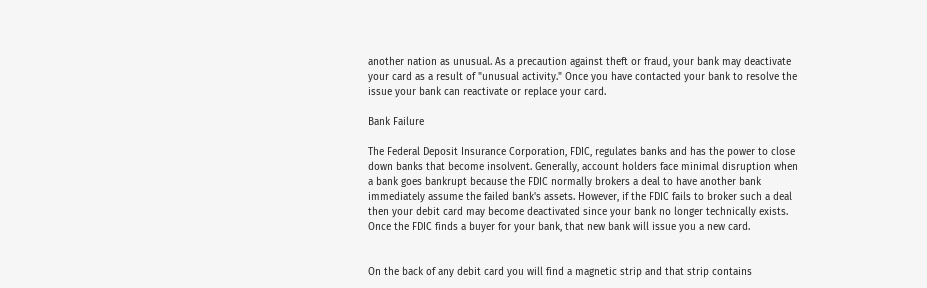another nation as unusual. As a precaution against theft or fraud, your bank may deactivate your card as a result of "unusual activity." Once you have contacted your bank to resolve the issue your bank can reactivate or replace your card.

Bank Failure

The Federal Deposit Insurance Corporation, FDIC, regulates banks and has the power to close down banks that become insolvent. Generally, account holders face minimal disruption when a bank goes bankrupt because the FDIC normally brokers a deal to have another bank immediately assume the failed bank's assets. However, if the FDIC fails to broker such a deal then your debit card may become deactivated since your bank no longer technically exists. Once the FDIC finds a buyer for your bank, that new bank will issue you a new card.


On the back of any debit card you will find a magnetic strip and that strip contains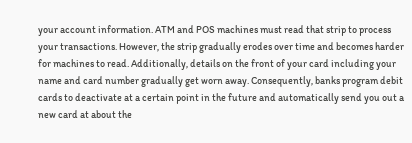your account information. ATM and POS machines must read that strip to process your transactions. However, the strip gradually erodes over time and becomes harder for machines to read. Additionally, details on the front of your card including your name and card number gradually get worn away. Consequently, banks program debit cards to deactivate at a certain point in the future and automatically send you out a new card at about the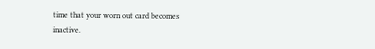time that your worn out card becomes inactive.